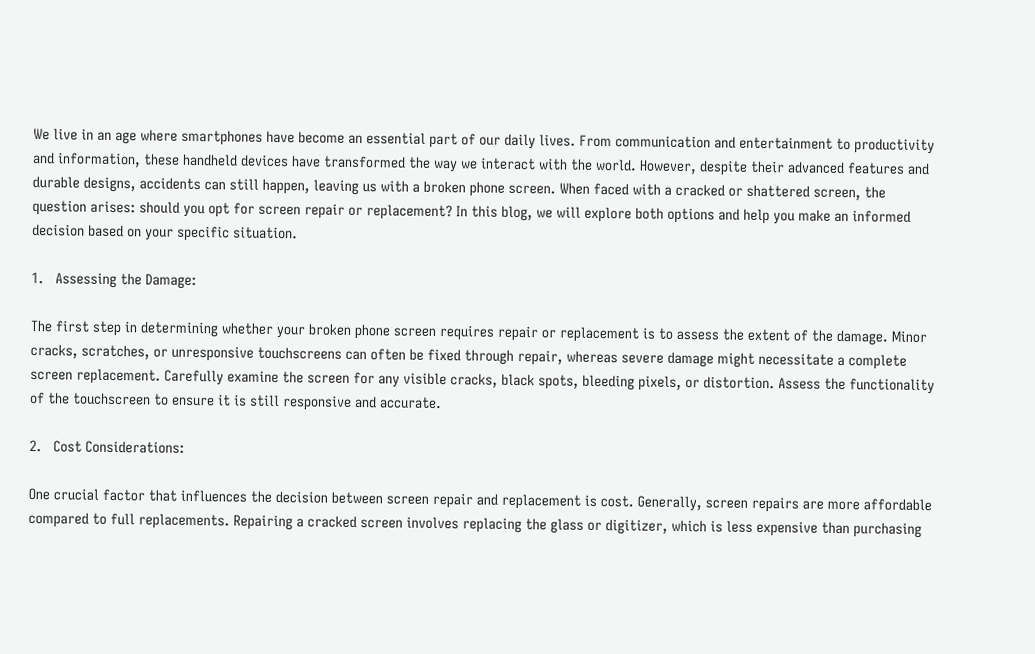We live in an age where smartphones have become an essential part of our daily lives. From communication and entertainment to productivity and information, these handheld devices have transformed the way we interact with the world. However, despite their advanced features and durable designs, accidents can still happen, leaving us with a broken phone screen. When faced with a cracked or shattered screen, the question arises: should you opt for screen repair or replacement? In this blog, we will explore both options and help you make an informed decision based on your specific situation.

1.   Assessing the Damage:

The first step in determining whether your broken phone screen requires repair or replacement is to assess the extent of the damage. Minor cracks, scratches, or unresponsive touchscreens can often be fixed through repair, whereas severe damage might necessitate a complete screen replacement. Carefully examine the screen for any visible cracks, black spots, bleeding pixels, or distortion. Assess the functionality of the touchscreen to ensure it is still responsive and accurate.

2.   Cost Considerations:

One crucial factor that influences the decision between screen repair and replacement is cost. Generally, screen repairs are more affordable compared to full replacements. Repairing a cracked screen involves replacing the glass or digitizer, which is less expensive than purchasing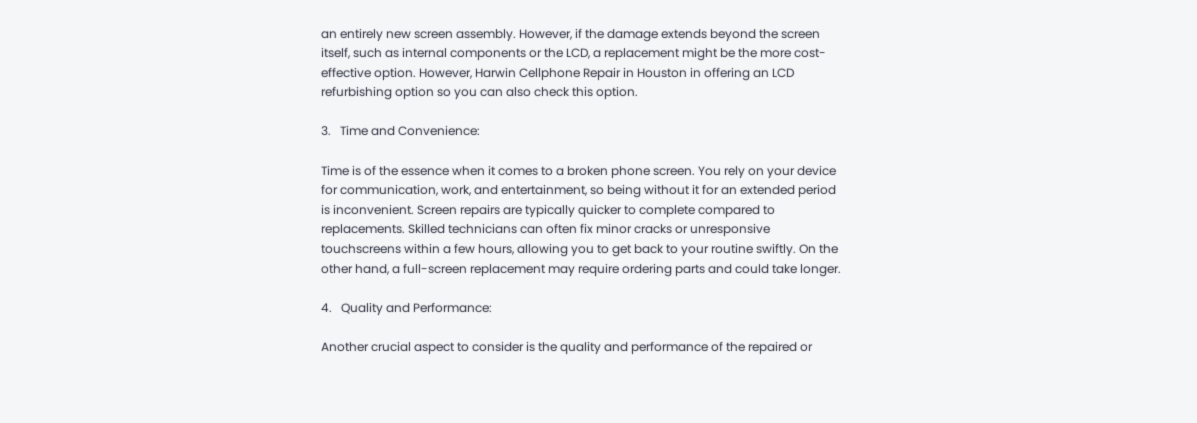an entirely new screen assembly. However, if the damage extends beyond the screen itself, such as internal components or the LCD, a replacement might be the more cost-effective option. However, Harwin Cellphone Repair in Houston in offering an LCD refurbishing option so you can also check this option.

3.   Time and Convenience:

Time is of the essence when it comes to a broken phone screen. You rely on your device for communication, work, and entertainment, so being without it for an extended period is inconvenient. Screen repairs are typically quicker to complete compared to replacements. Skilled technicians can often fix minor cracks or unresponsive touchscreens within a few hours, allowing you to get back to your routine swiftly. On the other hand, a full-screen replacement may require ordering parts and could take longer.

4.   Quality and Performance:

Another crucial aspect to consider is the quality and performance of the repaired or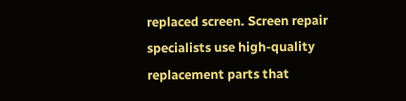replaced screen. Screen repair specialists use high-quality replacement parts that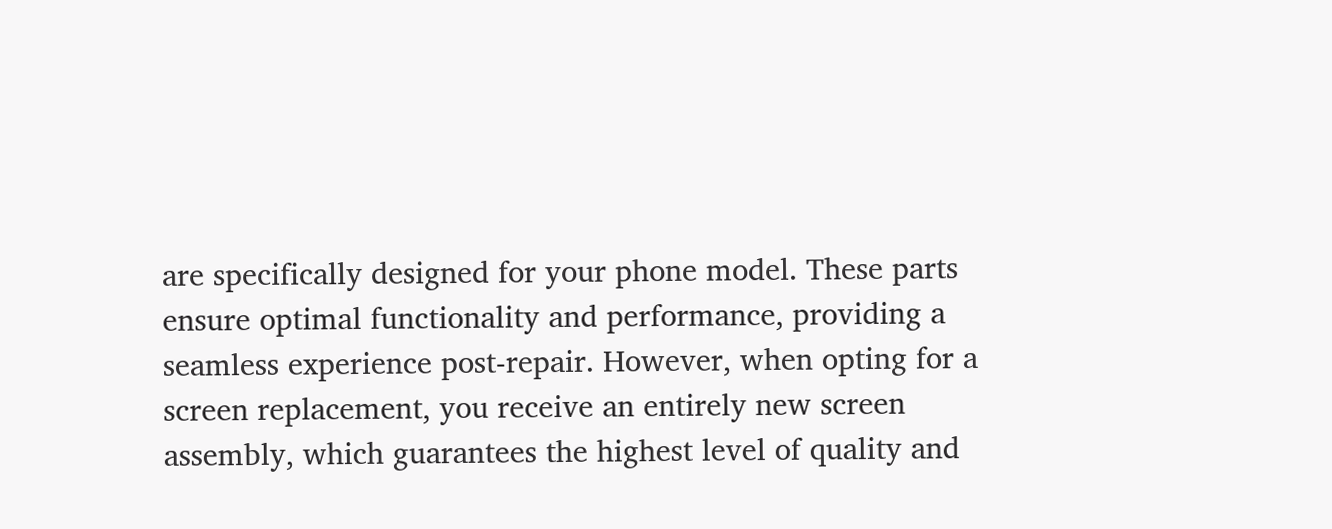are specifically designed for your phone model. These parts ensure optimal functionality and performance, providing a seamless experience post-repair. However, when opting for a screen replacement, you receive an entirely new screen assembly, which guarantees the highest level of quality and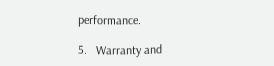performance.

5.   Warranty and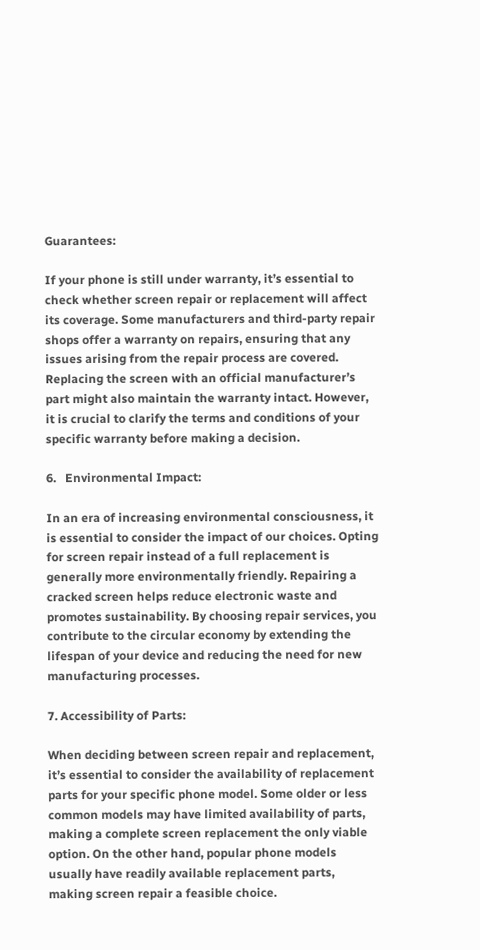Guarantees:

If your phone is still under warranty, it’s essential to check whether screen repair or replacement will affect its coverage. Some manufacturers and third-party repair shops offer a warranty on repairs, ensuring that any issues arising from the repair process are covered. Replacing the screen with an official manufacturer’s part might also maintain the warranty intact. However, it is crucial to clarify the terms and conditions of your specific warranty before making a decision.

6.   Environmental Impact:

In an era of increasing environmental consciousness, it is essential to consider the impact of our choices. Opting for screen repair instead of a full replacement is generally more environmentally friendly. Repairing a cracked screen helps reduce electronic waste and promotes sustainability. By choosing repair services, you contribute to the circular economy by extending the lifespan of your device and reducing the need for new manufacturing processes.

7. Accessibility of Parts:

When deciding between screen repair and replacement, it’s essential to consider the availability of replacement parts for your specific phone model. Some older or less common models may have limited availability of parts, making a complete screen replacement the only viable option. On the other hand, popular phone models usually have readily available replacement parts, making screen repair a feasible choice.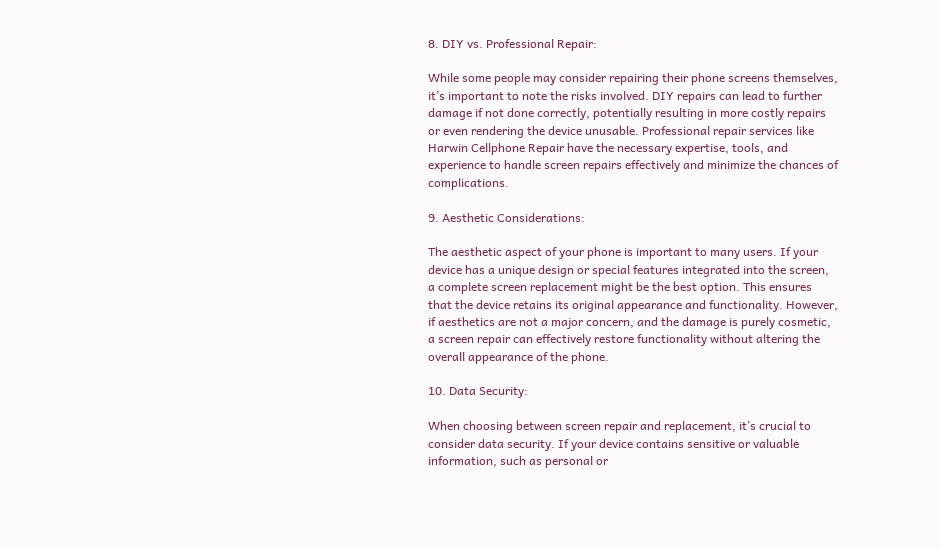8. DIY vs. Professional Repair:

While some people may consider repairing their phone screens themselves, it’s important to note the risks involved. DIY repairs can lead to further damage if not done correctly, potentially resulting in more costly repairs or even rendering the device unusable. Professional repair services like Harwin Cellphone Repair have the necessary expertise, tools, and experience to handle screen repairs effectively and minimize the chances of complications.

9. Aesthetic Considerations:

The aesthetic aspect of your phone is important to many users. If your device has a unique design or special features integrated into the screen, a complete screen replacement might be the best option. This ensures that the device retains its original appearance and functionality. However, if aesthetics are not a major concern, and the damage is purely cosmetic, a screen repair can effectively restore functionality without altering the overall appearance of the phone.

10. Data Security:

When choosing between screen repair and replacement, it’s crucial to consider data security. If your device contains sensitive or valuable information, such as personal or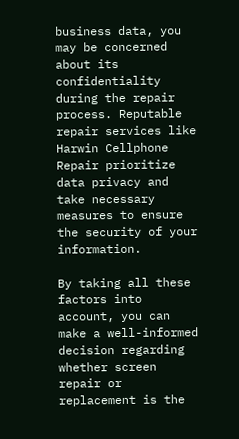business data, you may be concerned about its confidentiality during the repair process. Reputable repair services like Harwin Cellphone Repair prioritize data privacy and take necessary measures to ensure the security of your information.

By taking all these factors into account, you can make a well-informed decision regarding whether screen repair or replacement is the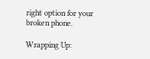right option for your broken phone.

Wrapping Up: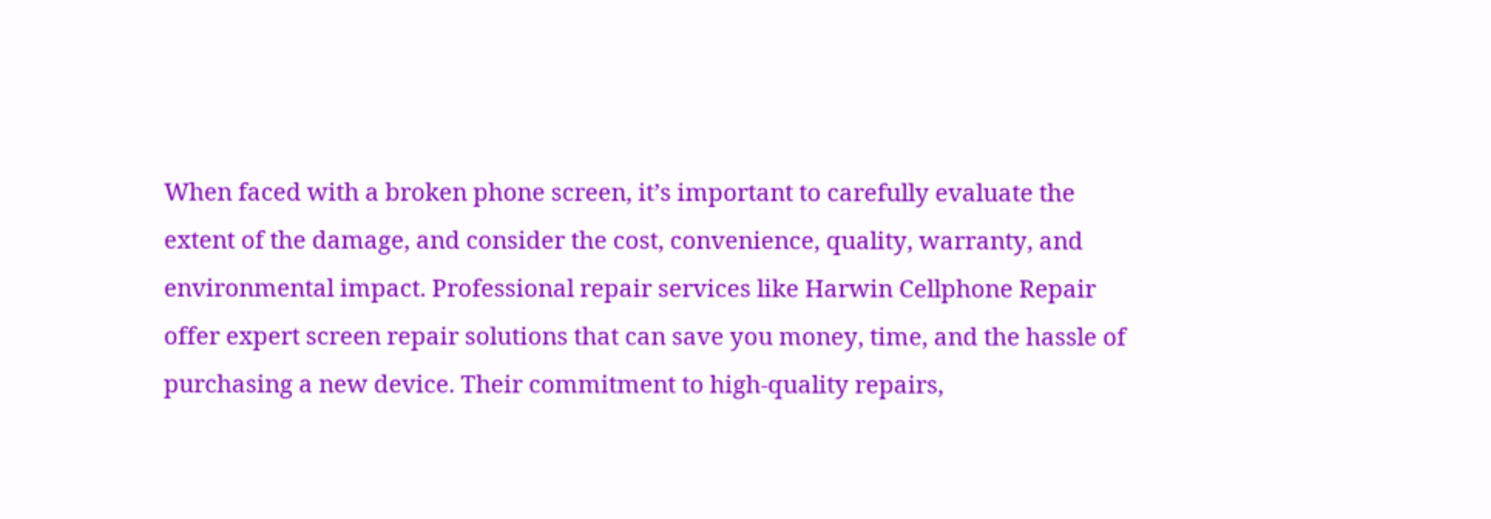When faced with a broken phone screen, it’s important to carefully evaluate the extent of the damage, and consider the cost, convenience, quality, warranty, and environmental impact. Professional repair services like Harwin Cellphone Repair offer expert screen repair solutions that can save you money, time, and the hassle of purchasing a new device. Their commitment to high-quality repairs,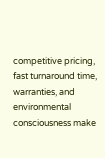competitive pricing, fast turnaround time, warranties, and environmental consciousness make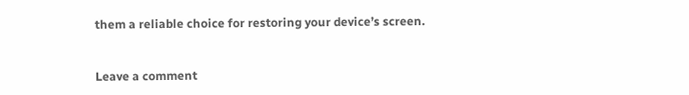them a reliable choice for restoring your device’s screen.


Leave a comment